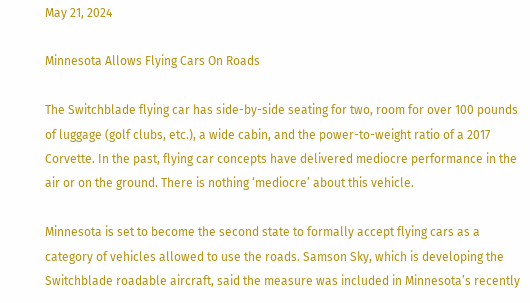May 21, 2024

Minnesota Allows Flying Cars On Roads

The Switchblade flying car has side-by-side seating for two, room for over 100 pounds of luggage (golf clubs, etc.), a wide cabin, and the power-to-weight ratio of a 2017 Corvette. In the past, flying car concepts have delivered mediocre performance in the air or on the ground. There is nothing ‘mediocre’ about this vehicle.

Minnesota is set to become the second state to formally accept flying cars as a category of vehicles allowed to use the roads. Samson Sky, which is developing the Switchblade roadable aircraft, said the measure was included in Minnesota’s recently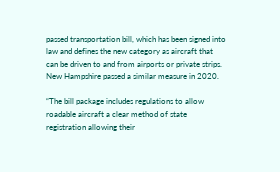passed transportation bill, which has been signed into law and defines the new category as aircraft that can be driven to and from airports or private strips. New Hampshire passed a similar measure in 2020.

“The bill package includes regulations to allow roadable aircraft a clear method of state registration allowing their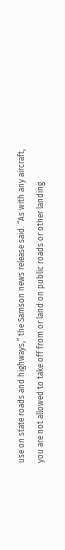use on state roads and highways,” the Samson news release said. “As with any aircraft, you are not allowed to take off from or land on public roads or other landing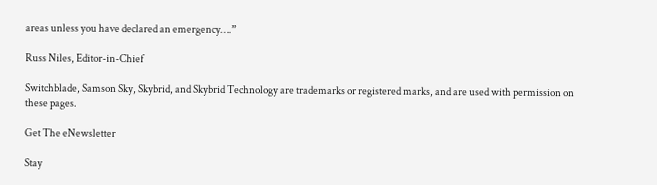areas unless you have declared an emergency….”

Russ Niles, Editor-in-Chief

Switchblade, Samson Sky, Skybrid, and Skybrid Technology are trademarks or registered marks, and are used with permission on these pages.

Get The eNewsletter

Stay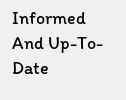Informed And Up-To-Date